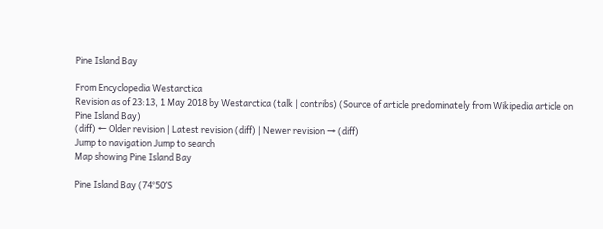Pine Island Bay

From Encyclopedia Westarctica
Revision as of 23:13, 1 May 2018 by Westarctica (talk | contribs) (Source of article predominately from Wikipedia article on Pine Island Bay)
(diff) ← Older revision | Latest revision (diff) | Newer revision → (diff)
Jump to navigation Jump to search
Map showing Pine Island Bay

Pine Island Bay (74°50′S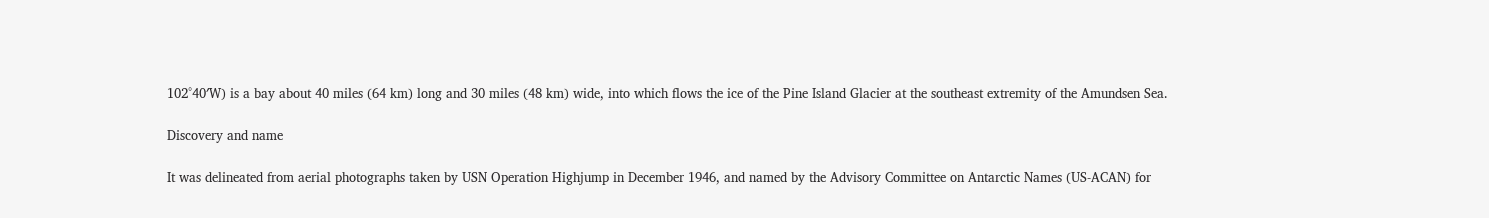102°40′W) is a bay about 40 miles (64 km) long and 30 miles (48 km) wide, into which flows the ice of the Pine Island Glacier at the southeast extremity of the Amundsen Sea.

Discovery and name

It was delineated from aerial photographs taken by USN Operation Highjump in December 1946, and named by the Advisory Committee on Antarctic Names (US-ACAN) for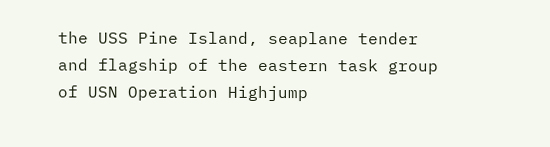the USS Pine Island, seaplane tender and flagship of the eastern task group of USN Operation Highjump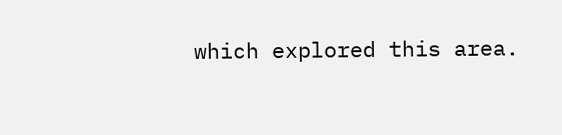which explored this area.